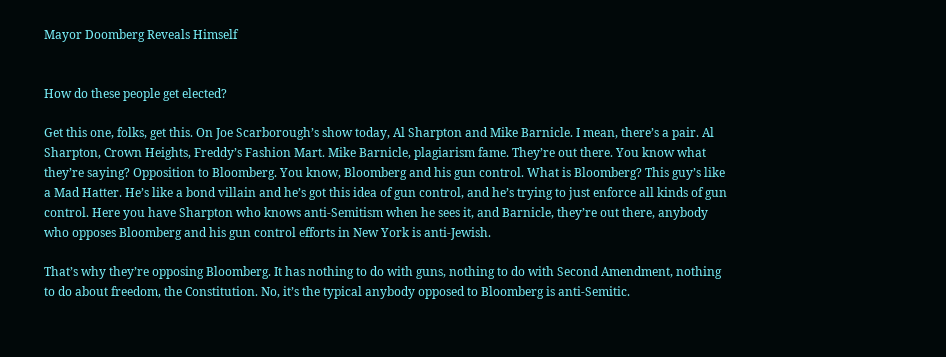Mayor Doomberg Reveals Himself


How do these people get elected?

Get this one, folks, get this. On Joe Scarborough’s show today, Al Sharpton and Mike Barnicle. I mean, there’s a pair. Al Sharpton, Crown Heights, Freddy’s Fashion Mart. Mike Barnicle, plagiarism fame. They’re out there. You know what they’re saying? Opposition to Bloomberg. You know, Bloomberg and his gun control. What is Bloomberg? This guy’s like a Mad Hatter. He’s like a bond villain and he’s got this idea of gun control, and he’s trying to just enforce all kinds of gun control. Here you have Sharpton who knows anti-Semitism when he sees it, and Barnicle, they’re out there, anybody who opposes Bloomberg and his gun control efforts in New York is anti-Jewish.

That’s why they’re opposing Bloomberg. It has nothing to do with guns, nothing to do with Second Amendment, nothing to do about freedom, the Constitution. No, it’s the typical anybody opposed to Bloomberg is anti-Semitic.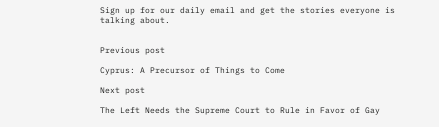Sign up for our daily email and get the stories everyone is talking about.


Previous post

Cyprus: A Precursor of Things to Come

Next post

The Left Needs the Supreme Court to Rule in Favor of Gay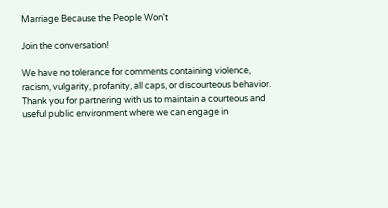Marriage Because the People Won't

Join the conversation!

We have no tolerance for comments containing violence, racism, vulgarity, profanity, all caps, or discourteous behavior. Thank you for partnering with us to maintain a courteous and useful public environment where we can engage in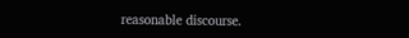reasonable discourse.